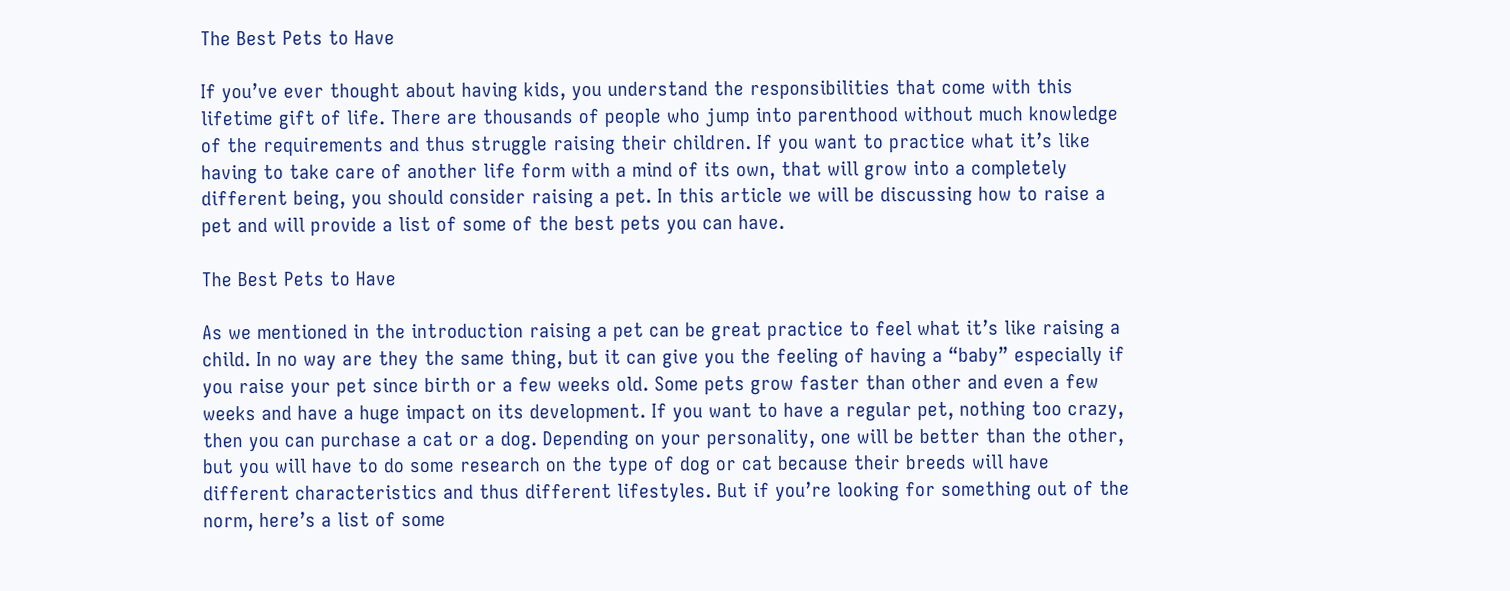The Best Pets to Have

If you’ve ever thought about having kids, you understand the responsibilities that come with this lifetime gift of life. There are thousands of people who jump into parenthood without much knowledge of the requirements and thus struggle raising their children. If you want to practice what it’s like having to take care of another life form with a mind of its own, that will grow into a completely different being, you should consider raising a pet. In this article we will be discussing how to raise a pet and will provide a list of some of the best pets you can have.

The Best Pets to Have

As we mentioned in the introduction raising a pet can be great practice to feel what it’s like raising a child. In no way are they the same thing, but it can give you the feeling of having a “baby” especially if you raise your pet since birth or a few weeks old. Some pets grow faster than other and even a few weeks and have a huge impact on its development. If you want to have a regular pet, nothing too crazy, then you can purchase a cat or a dog. Depending on your personality, one will be better than the other, but you will have to do some research on the type of dog or cat because their breeds will have different characteristics and thus different lifestyles. But if you’re looking for something out of the norm, here’s a list of some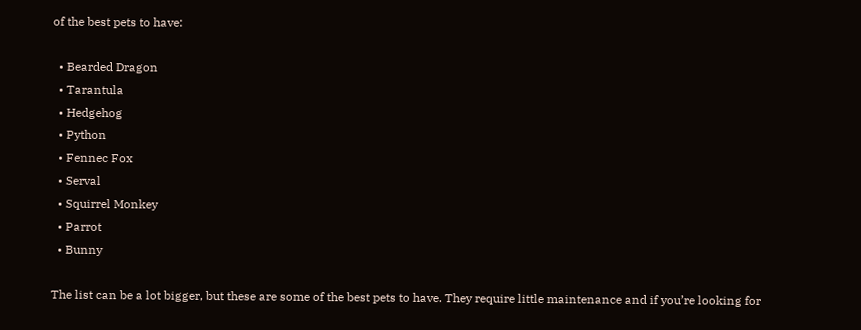of the best pets to have:

  • Bearded Dragon
  • Tarantula
  • Hedgehog
  • Python
  • Fennec Fox
  • Serval
  • Squirrel Monkey
  • Parrot
  • Bunny

The list can be a lot bigger, but these are some of the best pets to have. They require little maintenance and if you’re looking for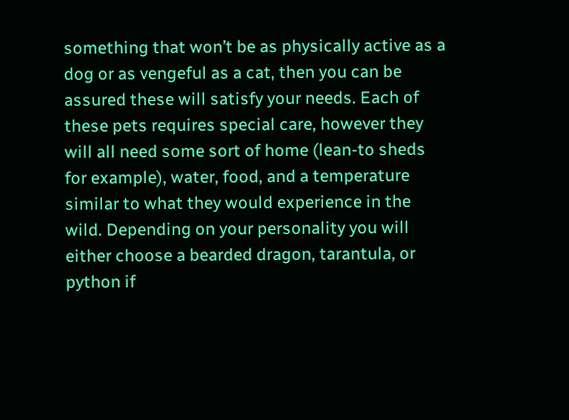something that won’t be as physically active as a dog or as vengeful as a cat, then you can be assured these will satisfy your needs. Each of these pets requires special care, however they will all need some sort of home (lean-to sheds for example), water, food, and a temperature similar to what they would experience in the wild. Depending on your personality you will either choose a bearded dragon, tarantula, or python if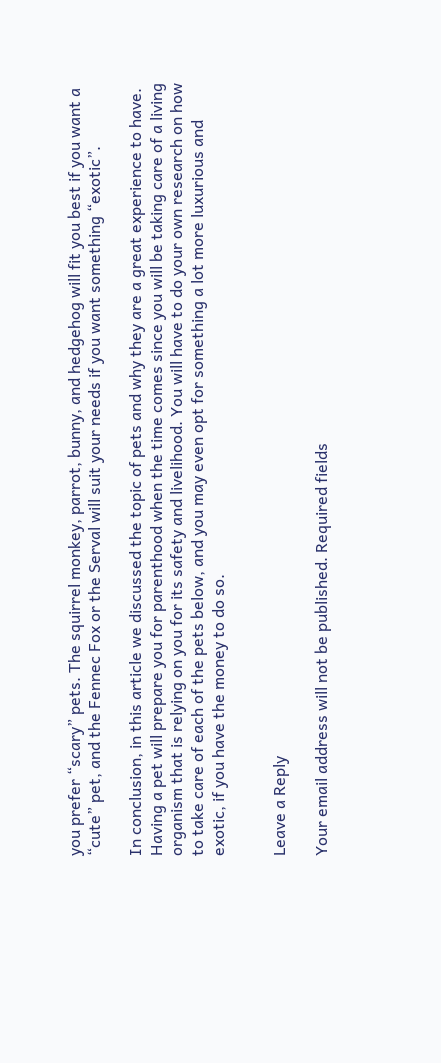you prefer “scary” pets. The squirrel monkey, parrot, bunny, and hedgehog will fit you best if you want a “cute” pet, and the Fennec Fox or the Serval will suit your needs if you want something “exotic”.

In conclusion, in this article we discussed the topic of pets and why they are a great experience to have. Having a pet will prepare you for parenthood when the time comes since you will be taking care of a living organism that is relying on you for its safety and livelihood. You will have to do your own research on how to take care of each of the pets below, and you may even opt for something a lot more luxurious and exotic, if you have the money to do so.


Leave a Reply

Your email address will not be published. Required fields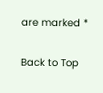are marked *

Back to Top